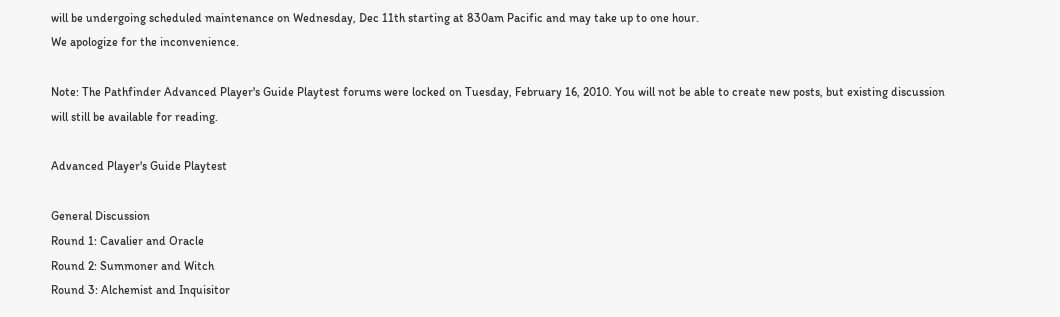will be undergoing scheduled maintenance on Wednesday, Dec 11th starting at 830am Pacific and may take up to one hour.
We apologize for the inconvenience.

Note: The Pathfinder Advanced Player's Guide Playtest forums were locked on Tuesday, February 16, 2010. You will not be able to create new posts, but existing discussion will still be available for reading.

Advanced Player's Guide Playtest

General Discussion
Round 1: Cavalier and Oracle
Round 2: Summoner and Witch
Round 3: Alchemist and Inquisitor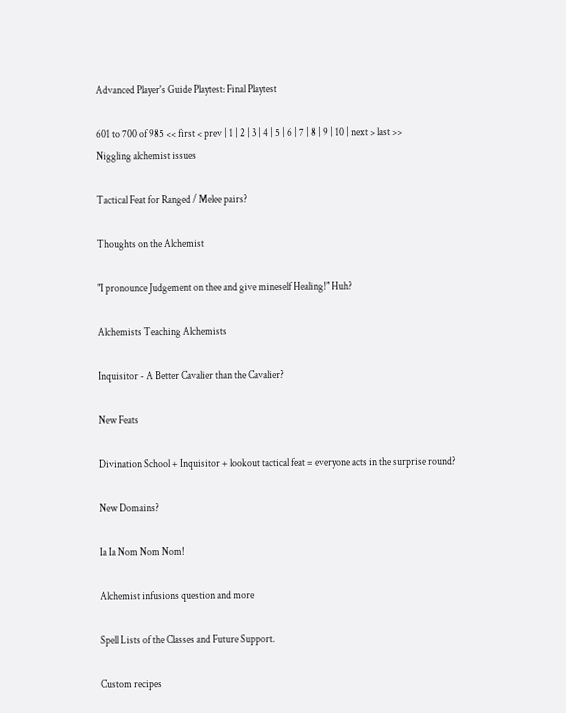Advanced Player's Guide Playtest: Final Playtest

601 to 700 of 985 << first < prev | 1 | 2 | 3 | 4 | 5 | 6 | 7 | 8 | 9 | 10 | next > last >>
Niggling alchemist issues

Tactical Feat for Ranged / Melee pairs?

Thoughts on the Alchemist

"I pronounce Judgement on thee and give mineself Healing!" Huh?

Alchemists Teaching Alchemists

Inquisitor - A Better Cavalier than the Cavalier?

New Feats

Divination School + Inquisitor + lookout tactical feat = everyone acts in the surprise round?

New Domains?

Ia Ia Nom Nom Nom!

Alchemist infusions question and more

Spell Lists of the Classes and Future Support.

Custom recipes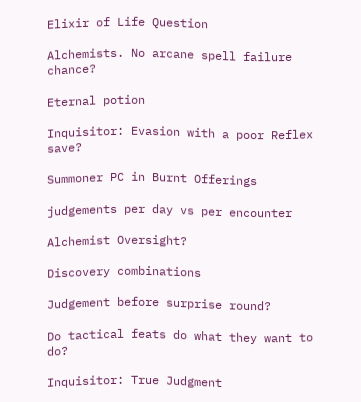Elixir of Life Question

Alchemists. No arcane spell failure chance?

Eternal potion

Inquisitor: Evasion with a poor Reflex save?

Summoner PC in Burnt Offerings

judgements per day vs per encounter

Alchemist Oversight?

Discovery combinations

Judgement before surprise round?

Do tactical feats do what they want to do?

Inquisitor: True Judgment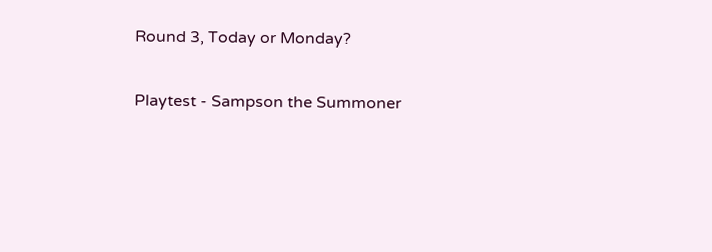Round 3, Today or Monday?

Playtest - Sampson the Summoner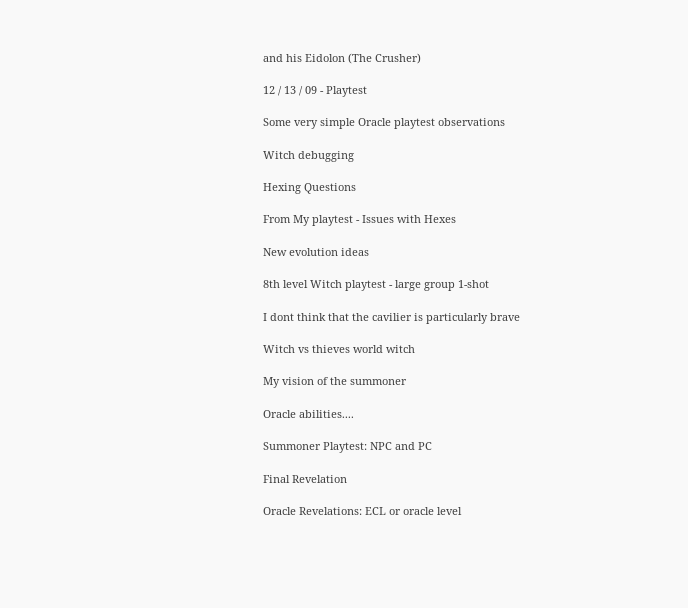and his Eidolon (The Crusher)

12 / 13 / 09 - Playtest

Some very simple Oracle playtest observations

Witch debugging

Hexing Questions

From My playtest - Issues with Hexes

New evolution ideas

8th level Witch playtest - large group 1-shot

I dont think that the cavilier is particularly brave

Witch vs thieves world witch

My vision of the summoner

Oracle abilities....

Summoner Playtest: NPC and PC

Final Revelation

Oracle Revelations: ECL or oracle level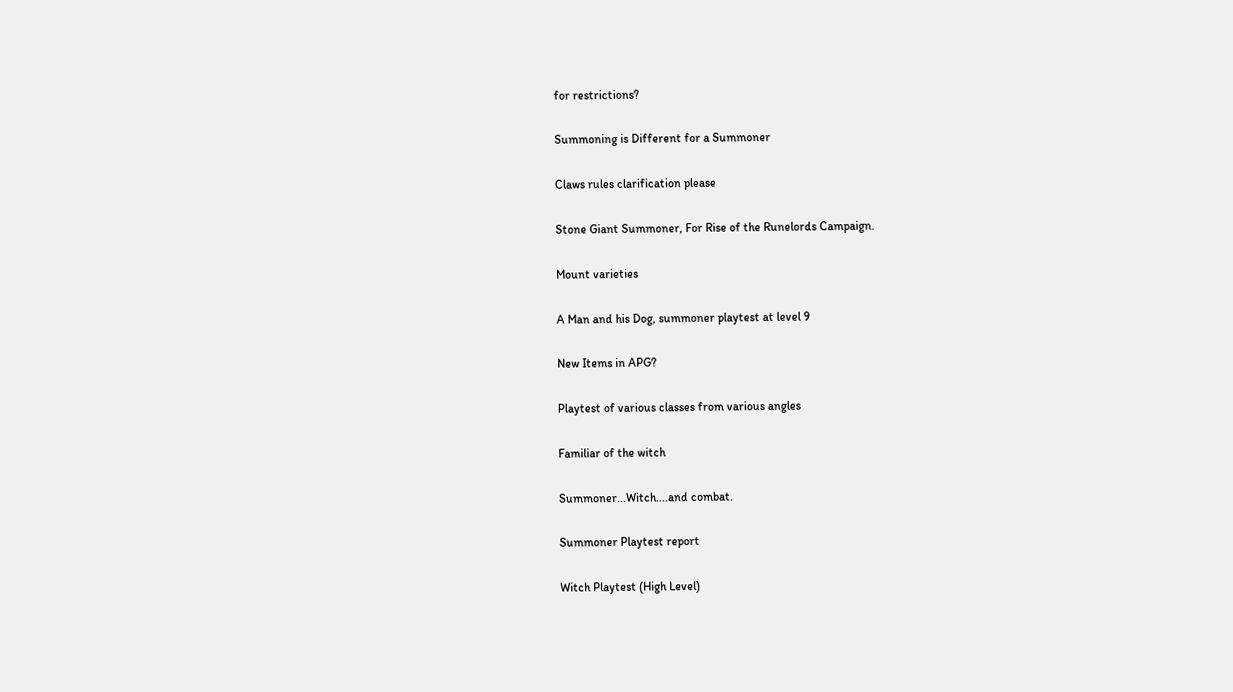for restrictions?

Summoning is Different for a Summoner

Claws rules clarification please

Stone Giant Summoner, For Rise of the Runelords Campaign.

Mount varieties

A Man and his Dog, summoner playtest at level 9

New Items in APG?

Playtest of various classes from various angles

Familiar of the witch

Summoner...Witch....and combat.

Summoner Playtest report

Witch Playtest (High Level)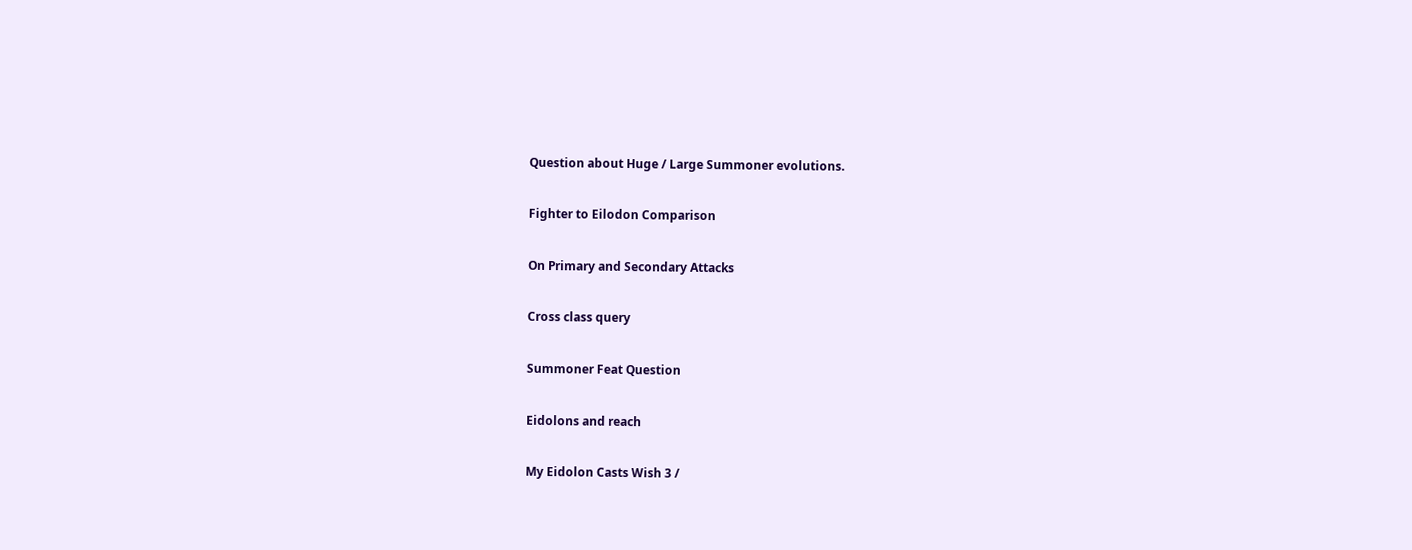Question about Huge / Large Summoner evolutions.

Fighter to Eilodon Comparison

On Primary and Secondary Attacks

Cross class query

Summoner Feat Question

Eidolons and reach

My Eidolon Casts Wish 3 /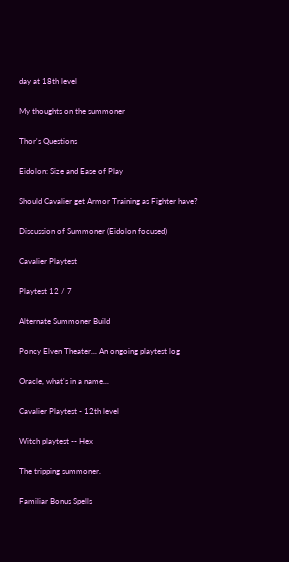day at 18th level

My thoughts on the summoner

Thor's Questions

Eidolon: Size and Ease of Play

Should Cavalier get Armor Training as Fighter have?

Discussion of Summoner (Eidolon focused)

Cavalier Playtest

Playtest 12 / 7

Alternate Summoner Build

Poncy Elven Theater... An ongoing playtest log

Oracle, what's in a name...

Cavalier Playtest - 12th level

Witch playtest -- Hex

The tripping summoner.

Familiar Bonus Spells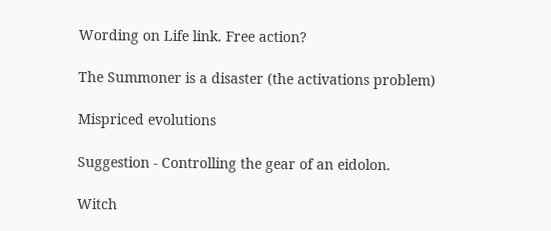Wording on Life link. Free action?

The Summoner is a disaster (the activations problem)

Mispriced evolutions

Suggestion - Controlling the gear of an eidolon.

Witch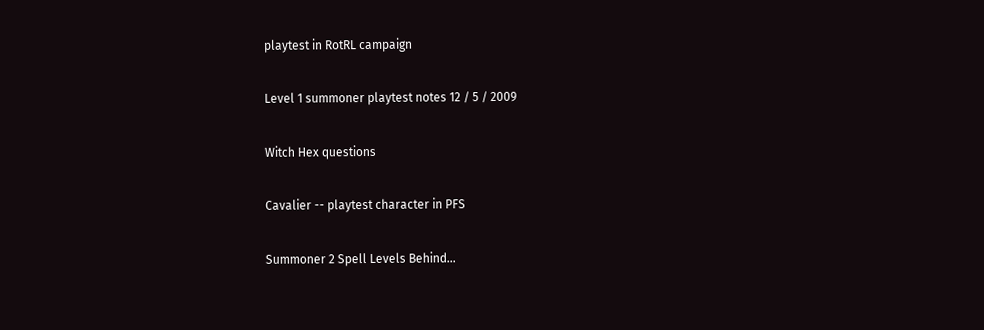playtest in RotRL campaign

Level 1 summoner playtest notes 12 / 5 / 2009

Witch Hex questions

Cavalier -- playtest character in PFS

Summoner 2 Spell Levels Behind...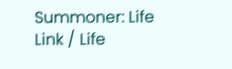Summoner: Life Link / Life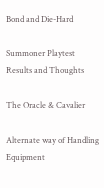Bond and Die-Hard

Summoner Playtest Results and Thoughts

The Oracle & Cavalier

Alternate way of Handling Equipment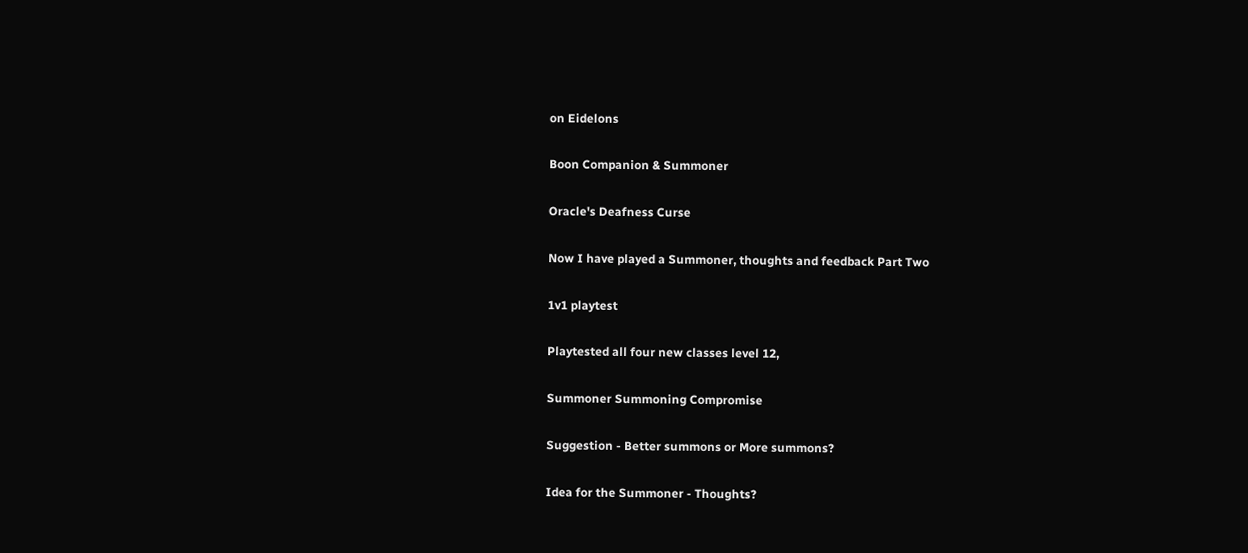on Eidelons

Boon Companion & Summoner

Oracle's Deafness Curse

Now I have played a Summoner, thoughts and feedback Part Two

1v1 playtest

Playtested all four new classes level 12,

Summoner Summoning Compromise

Suggestion - Better summons or More summons?

Idea for the Summoner - Thoughts?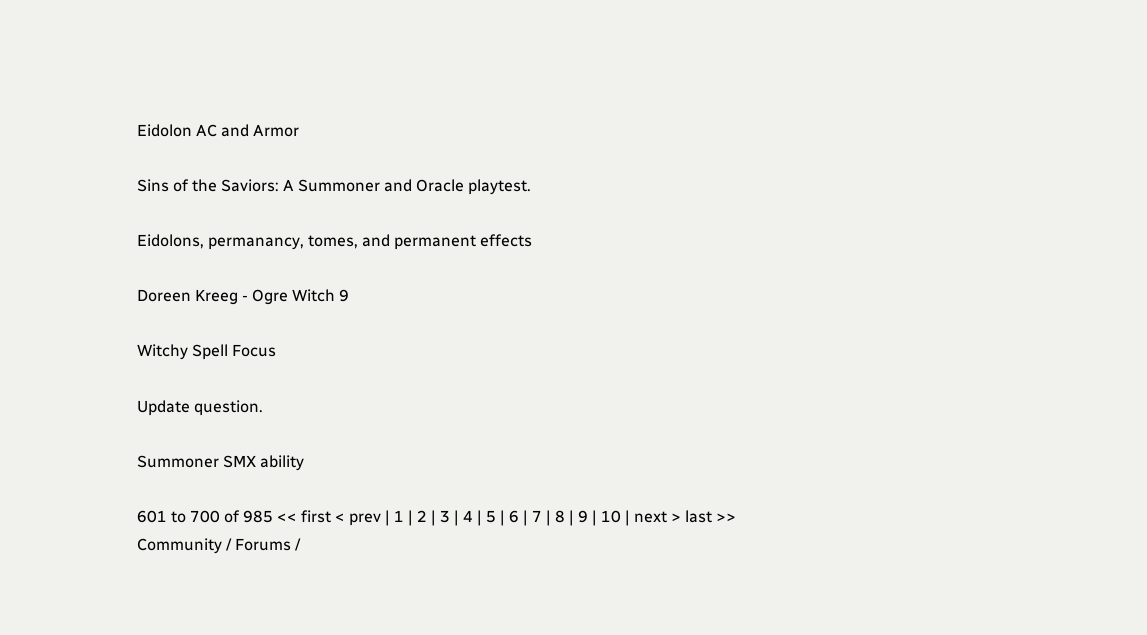Eidolon AC and Armor

Sins of the Saviors: A Summoner and Oracle playtest.

Eidolons, permanancy, tomes, and permanent effects

Doreen Kreeg - Ogre Witch 9

Witchy Spell Focus

Update question.

Summoner SMX ability

601 to 700 of 985 << first < prev | 1 | 2 | 3 | 4 | 5 | 6 | 7 | 8 | 9 | 10 | next > last >>
Community / Forums /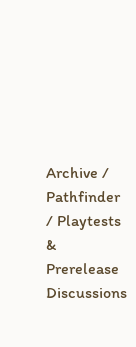Archive / Pathfinder / Playtests & Prerelease Discussions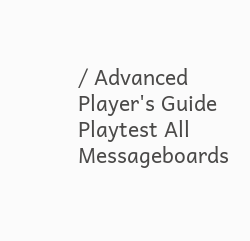/ Advanced Player's Guide Playtest All Messageboards